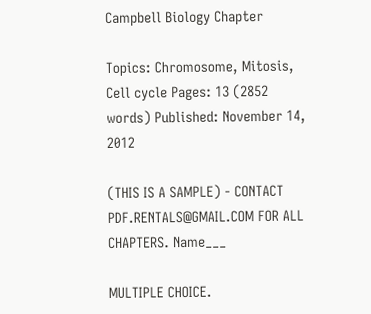Campbell Biology Chapter

Topics: Chromosome, Mitosis, Cell cycle Pages: 13 (2852 words) Published: November 14, 2012

(THIS IS A SAMPLE) - CONTACT PDF.RENTALS@GMAIL.COM FOR ALL CHAPTERS. Name___

MULTIPLE CHOICE.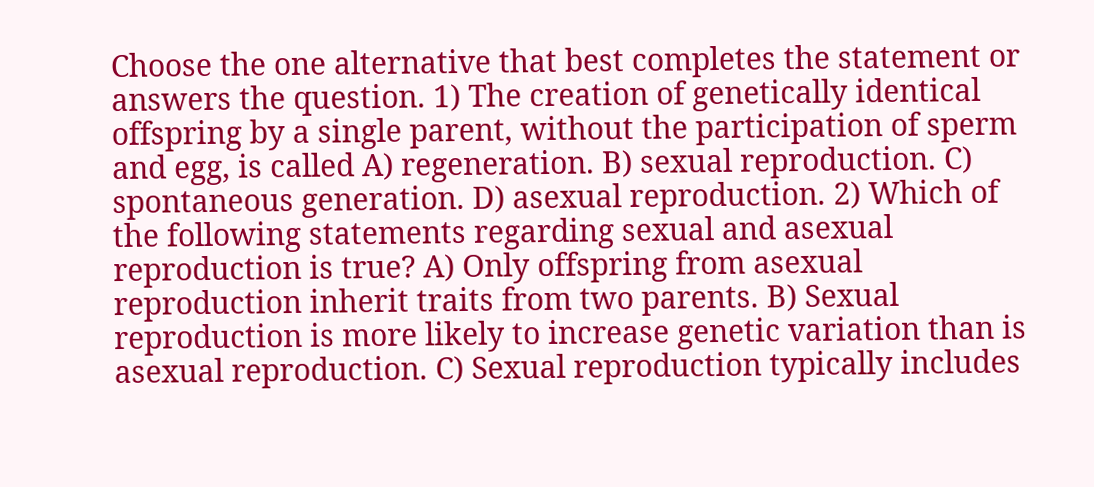Choose the one alternative that best completes the statement or answers the question. 1) The creation of genetically identical offspring by a single parent, without the participation of sperm and egg, is called A) regeneration. B) sexual reproduction. C) spontaneous generation. D) asexual reproduction. 2) Which of the following statements regarding sexual and asexual reproduction is true? A) Only offspring from asexual reproduction inherit traits from two parents. B) Sexual reproduction is more likely to increase genetic variation than is asexual reproduction. C) Sexual reproduction typically includes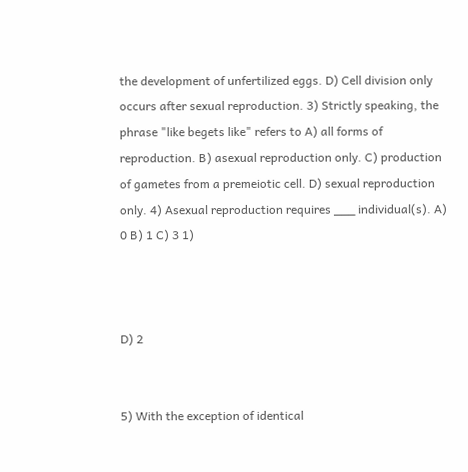the development of unfertilized eggs. D) Cell division only occurs after sexual reproduction. 3) Strictly speaking, the phrase "like begets like" refers to A) all forms of reproduction. B) asexual reproduction only. C) production of gametes from a premeiotic cell. D) sexual reproduction only. 4) Asexual reproduction requires ___ individual(s). A) 0 B) 1 C) 3 1)



D) 2


5) With the exception of identical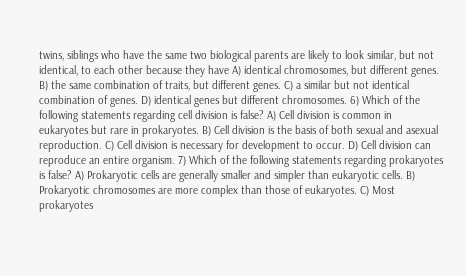twins, siblings who have the same two biological parents are likely to look similar, but not identical, to each other because they have A) identical chromosomes, but different genes. B) the same combination of traits, but different genes. C) a similar but not identical combination of genes. D) identical genes but different chromosomes. 6) Which of the following statements regarding cell division is false? A) Cell division is common in eukaryotes but rare in prokaryotes. B) Cell division is the basis of both sexual and asexual reproduction. C) Cell division is necessary for development to occur. D) Cell division can reproduce an entire organism. 7) Which of the following statements regarding prokaryotes is false? A) Prokaryotic cells are generally smaller and simpler than eukaryotic cells. B) Prokaryotic chromosomes are more complex than those of eukaryotes. C) Most prokaryotes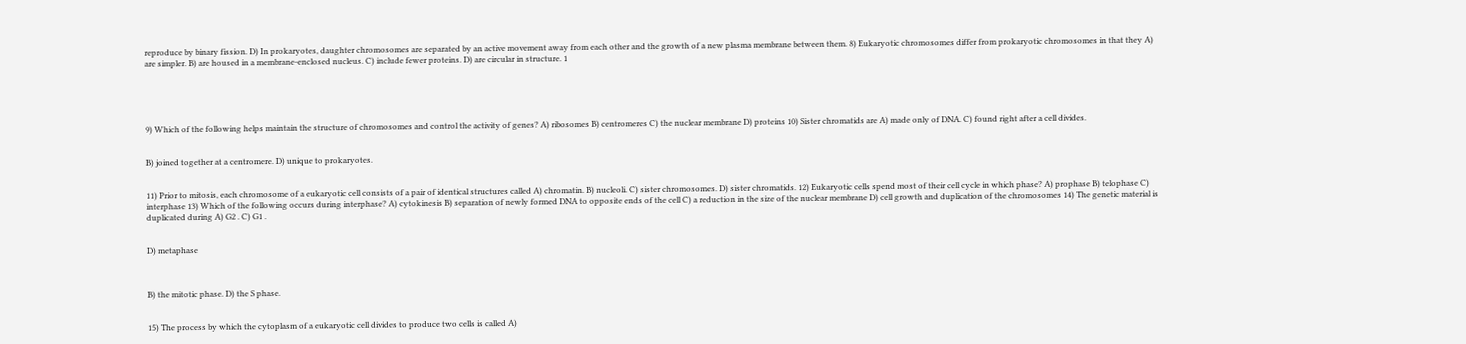reproduce by binary fission. D) In prokaryotes, daughter chromosomes are separated by an active movement away from each other and the growth of a new plasma membrane between them. 8) Eukaryotic chromosomes differ from prokaryotic chromosomes in that they A) are simpler. B) are housed in a membrane-enclosed nucleus. C) include fewer proteins. D) are circular in structure. 1





9) Which of the following helps maintain the structure of chromosomes and control the activity of genes? A) ribosomes B) centromeres C) the nuclear membrane D) proteins 10) Sister chromatids are A) made only of DNA. C) found right after a cell divides.


B) joined together at a centromere. D) unique to prokaryotes.


11) Prior to mitosis, each chromosome of a eukaryotic cell consists of a pair of identical structures called A) chromatin. B) nucleoli. C) sister chromosomes. D) sister chromatids. 12) Eukaryotic cells spend most of their cell cycle in which phase? A) prophase B) telophase C) interphase 13) Which of the following occurs during interphase? A) cytokinesis B) separation of newly formed DNA to opposite ends of the cell C) a reduction in the size of the nuclear membrane D) cell growth and duplication of the chromosomes 14) The genetic material is duplicated during A) G2 . C) G1 .


D) metaphase



B) the mitotic phase. D) the S phase.


15) The process by which the cytoplasm of a eukaryotic cell divides to produce two cells is called A)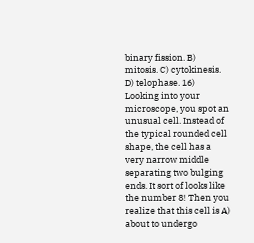binary fission. B) mitosis. C) cytokinesis. D) telophase. 16) Looking into your microscope, you spot an unusual cell. Instead of the typical rounded cell shape, the cell has a very narrow middle separating two bulging ends. It sort of looks like the number 8! Then you realize that this cell is A) about to undergo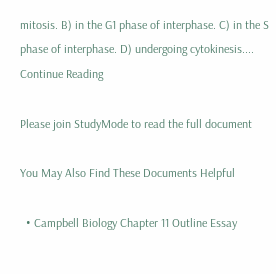mitosis. B) in the G1 phase of interphase. C) in the S phase of interphase. D) undergoing cytokinesis....
Continue Reading

Please join StudyMode to read the full document

You May Also Find These Documents Helpful

  • Campbell Biology Chapter 11 Outline Essay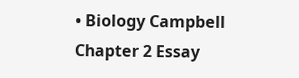• Biology Campbell Chapter 2 Essay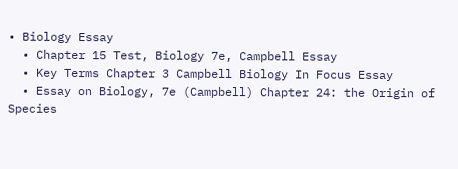• Biology Essay
  • Chapter 15 Test, Biology 7e, Campbell Essay
  • Key Terms Chapter 3 Campbell Biology In Focus Essay
  • Essay on Biology, 7e (Campbell) Chapter 24: the Origin of Species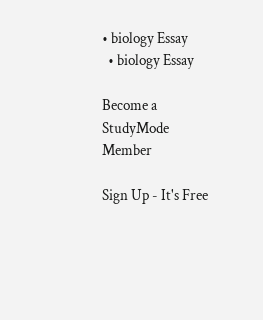• biology Essay
  • biology Essay

Become a StudyMode Member

Sign Up - It's Free